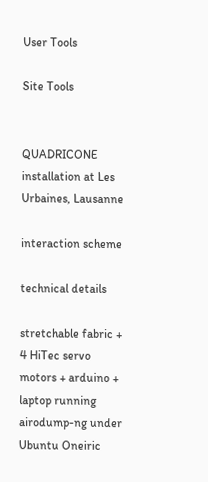User Tools

Site Tools


QUADRICONE installation at Les Urbaines, Lausanne

interaction scheme

technical details

stretchable fabric + 4 HiTec servo motors + arduino + laptop running airodump-ng under Ubuntu Oneiric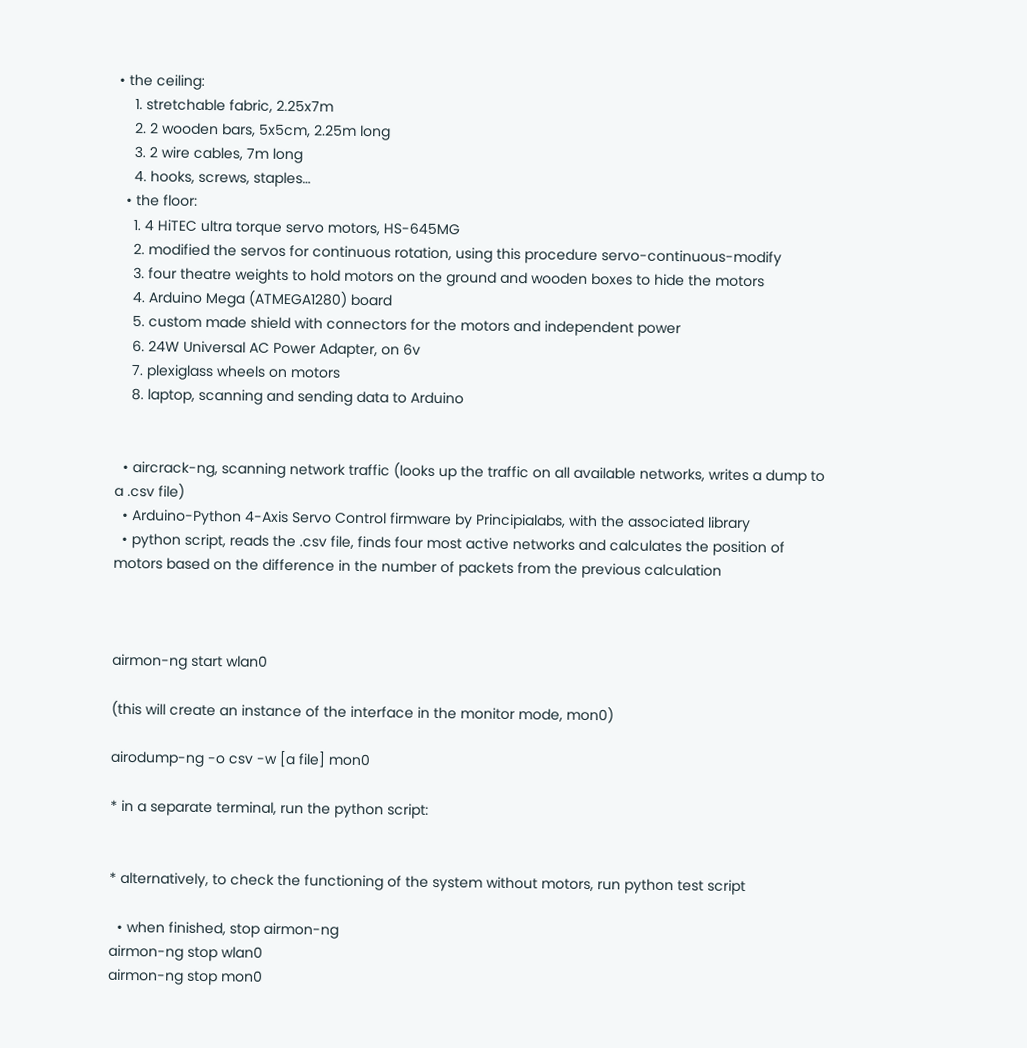• the ceiling:
    1. stretchable fabric, 2.25x7m
    2. 2 wooden bars, 5x5cm, 2.25m long
    3. 2 wire cables, 7m long
    4. hooks, screws, staples…
  • the floor:
    1. 4 HiTEC ultra torque servo motors, HS-645MG
    2. modified the servos for continuous rotation, using this procedure servo-continuous-modify
    3. four theatre weights to hold motors on the ground and wooden boxes to hide the motors
    4. Arduino Mega (ATMEGA1280) board
    5. custom made shield with connectors for the motors and independent power
    6. 24W Universal AC Power Adapter, on 6v
    7. plexiglass wheels on motors
    8. laptop, scanning and sending data to Arduino


  • aircrack-ng, scanning network traffic (looks up the traffic on all available networks, writes a dump to a .csv file)
  • Arduino-Python 4-Axis Servo Control firmware by Principialabs, with the associated library
  • python script, reads the .csv file, finds four most active networks and calculates the position of motors based on the difference in the number of packets from the previous calculation



airmon-ng start wlan0

(this will create an instance of the interface in the monitor mode, mon0)

airodump-ng -o csv -w [a file] mon0

* in a separate terminal, run the python script:


* alternatively, to check the functioning of the system without motors, run python test script

  • when finished, stop airmon-ng
airmon-ng stop wlan0
airmon-ng stop mon0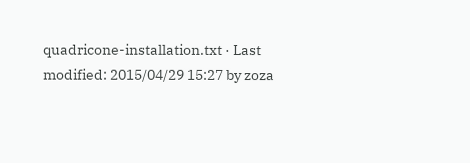quadricone-installation.txt · Last modified: 2015/04/29 15:27 by zoza